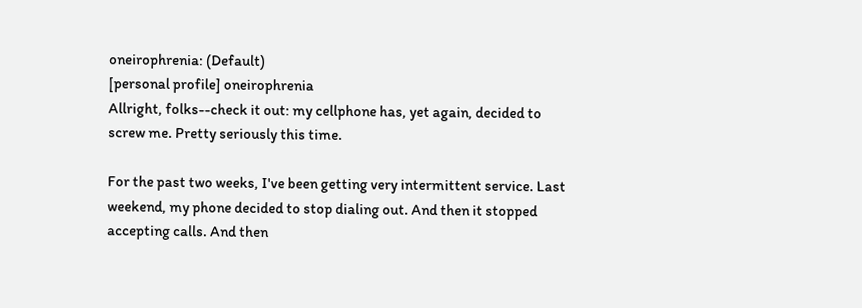oneirophrenia: (Default)
[personal profile] oneirophrenia
Allright, folks--check it out: my cellphone has, yet again, decided to screw me. Pretty seriously this time.

For the past two weeks, I've been getting very intermittent service. Last weekend, my phone decided to stop dialing out. And then it stopped accepting calls. And then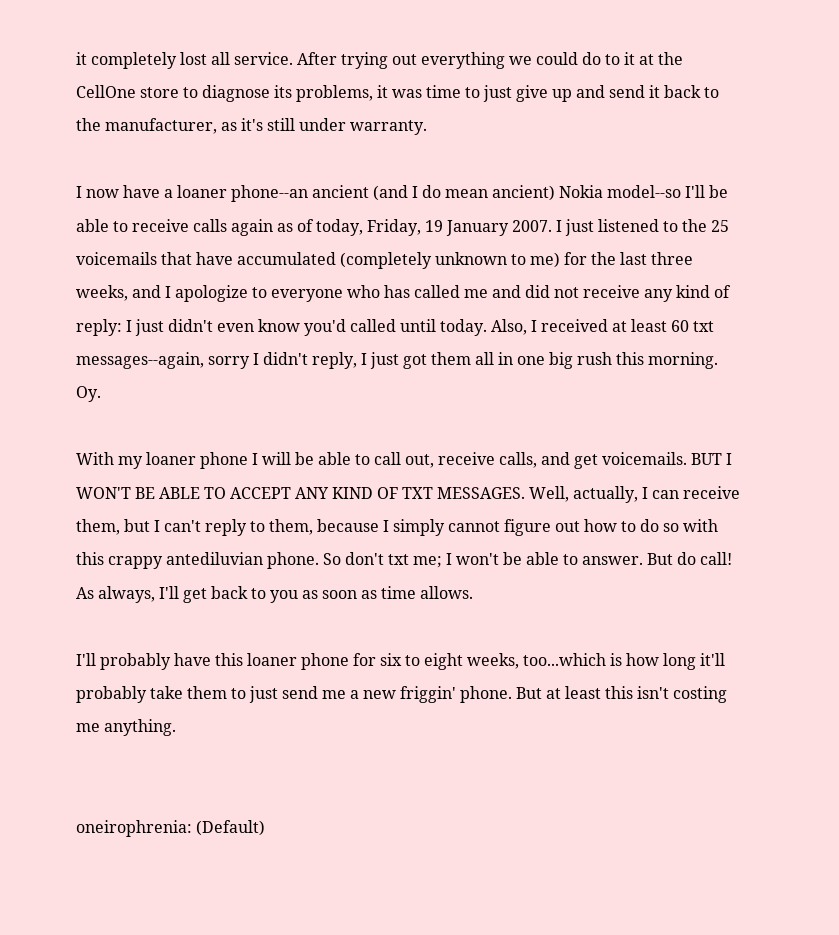it completely lost all service. After trying out everything we could do to it at the CellOne store to diagnose its problems, it was time to just give up and send it back to the manufacturer, as it's still under warranty.

I now have a loaner phone--an ancient (and I do mean ancient) Nokia model--so I'll be able to receive calls again as of today, Friday, 19 January 2007. I just listened to the 25 voicemails that have accumulated (completely unknown to me) for the last three weeks, and I apologize to everyone who has called me and did not receive any kind of reply: I just didn't even know you'd called until today. Also, I received at least 60 txt messages--again, sorry I didn't reply, I just got them all in one big rush this morning. Oy.

With my loaner phone I will be able to call out, receive calls, and get voicemails. BUT I WON'T BE ABLE TO ACCEPT ANY KIND OF TXT MESSAGES. Well, actually, I can receive them, but I can't reply to them, because I simply cannot figure out how to do so with this crappy antediluvian phone. So don't txt me; I won't be able to answer. But do call! As always, I'll get back to you as soon as time allows.

I'll probably have this loaner phone for six to eight weeks, too...which is how long it'll probably take them to just send me a new friggin' phone. But at least this isn't costing me anything.


oneirophrenia: (Default)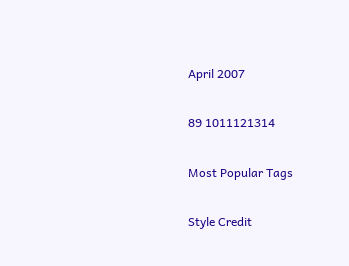April 2007

89 1011121314

Most Popular Tags

Style Credit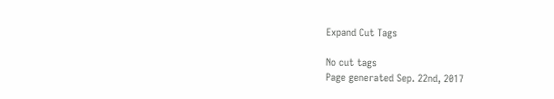Expand Cut Tags

No cut tags
Page generated Sep. 22nd, 2017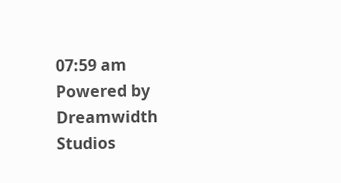07:59 am
Powered by Dreamwidth Studios